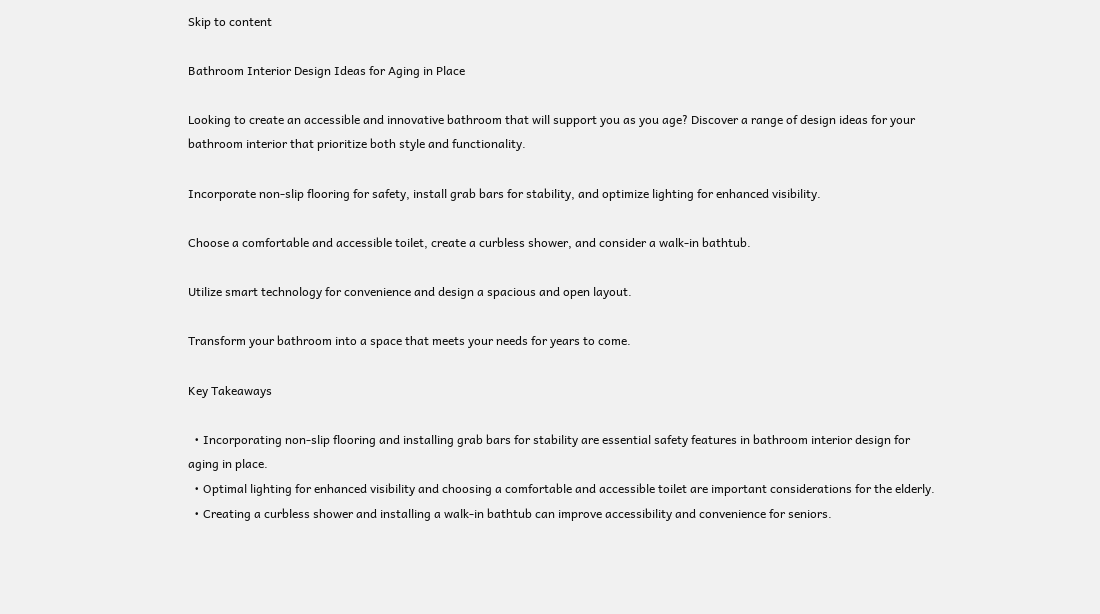Skip to content

Bathroom Interior Design Ideas for Aging in Place

Looking to create an accessible and innovative bathroom that will support you as you age? Discover a range of design ideas for your bathroom interior that prioritize both style and functionality.

Incorporate non-slip flooring for safety, install grab bars for stability, and optimize lighting for enhanced visibility.

Choose a comfortable and accessible toilet, create a curbless shower, and consider a walk-in bathtub.

Utilize smart technology for convenience and design a spacious and open layout.

Transform your bathroom into a space that meets your needs for years to come.

Key Takeaways

  • Incorporating non-slip flooring and installing grab bars for stability are essential safety features in bathroom interior design for aging in place.
  • Optimal lighting for enhanced visibility and choosing a comfortable and accessible toilet are important considerations for the elderly.
  • Creating a curbless shower and installing a walk-in bathtub can improve accessibility and convenience for seniors.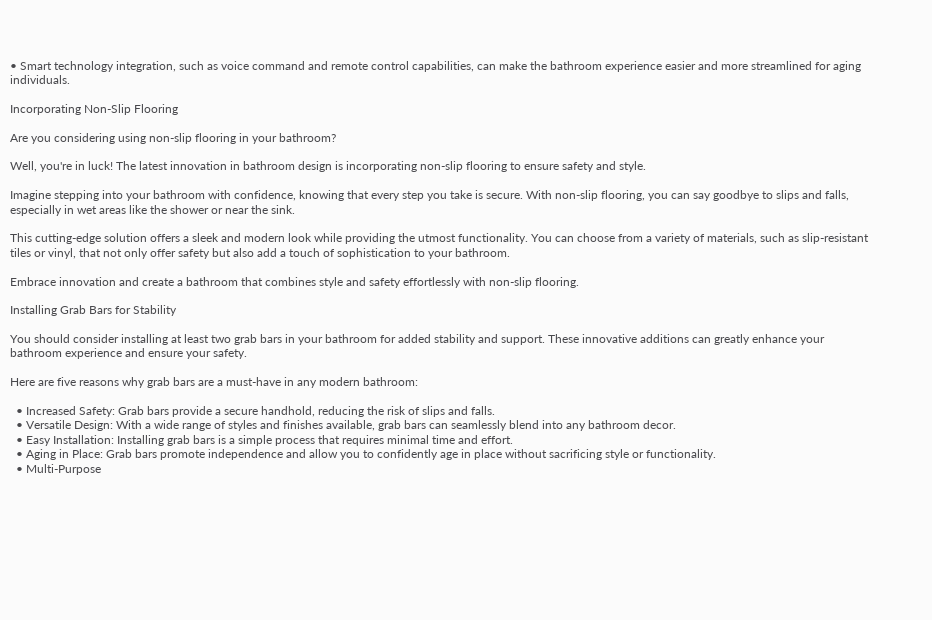• Smart technology integration, such as voice command and remote control capabilities, can make the bathroom experience easier and more streamlined for aging individuals.

Incorporating Non-Slip Flooring

Are you considering using non-slip flooring in your bathroom?

Well, you're in luck! The latest innovation in bathroom design is incorporating non-slip flooring to ensure safety and style.

Imagine stepping into your bathroom with confidence, knowing that every step you take is secure. With non-slip flooring, you can say goodbye to slips and falls, especially in wet areas like the shower or near the sink.

This cutting-edge solution offers a sleek and modern look while providing the utmost functionality. You can choose from a variety of materials, such as slip-resistant tiles or vinyl, that not only offer safety but also add a touch of sophistication to your bathroom.

Embrace innovation and create a bathroom that combines style and safety effortlessly with non-slip flooring.

Installing Grab Bars for Stability

You should consider installing at least two grab bars in your bathroom for added stability and support. These innovative additions can greatly enhance your bathroom experience and ensure your safety.

Here are five reasons why grab bars are a must-have in any modern bathroom:

  • Increased Safety: Grab bars provide a secure handhold, reducing the risk of slips and falls.
  • Versatile Design: With a wide range of styles and finishes available, grab bars can seamlessly blend into any bathroom decor.
  • Easy Installation: Installing grab bars is a simple process that requires minimal time and effort.
  • Aging in Place: Grab bars promote independence and allow you to confidently age in place without sacrificing style or functionality.
  • Multi-Purpose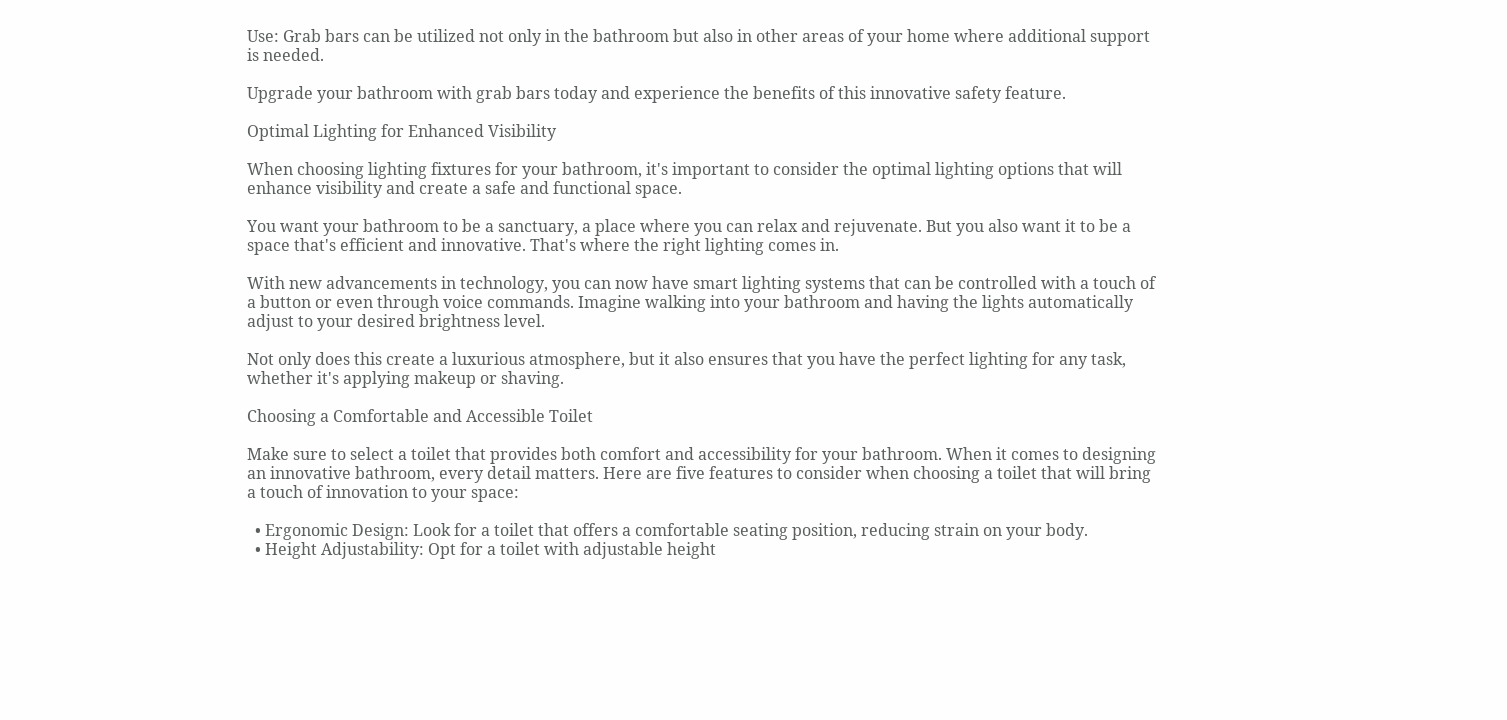Use: Grab bars can be utilized not only in the bathroom but also in other areas of your home where additional support is needed.

Upgrade your bathroom with grab bars today and experience the benefits of this innovative safety feature.

Optimal Lighting for Enhanced Visibility

When choosing lighting fixtures for your bathroom, it's important to consider the optimal lighting options that will enhance visibility and create a safe and functional space.

You want your bathroom to be a sanctuary, a place where you can relax and rejuvenate. But you also want it to be a space that's efficient and innovative. That's where the right lighting comes in.

With new advancements in technology, you can now have smart lighting systems that can be controlled with a touch of a button or even through voice commands. Imagine walking into your bathroom and having the lights automatically adjust to your desired brightness level.

Not only does this create a luxurious atmosphere, but it also ensures that you have the perfect lighting for any task, whether it's applying makeup or shaving.

Choosing a Comfortable and Accessible Toilet

Make sure to select a toilet that provides both comfort and accessibility for your bathroom. When it comes to designing an innovative bathroom, every detail matters. Here are five features to consider when choosing a toilet that will bring a touch of innovation to your space:

  • Ergonomic Design: Look for a toilet that offers a comfortable seating position, reducing strain on your body.
  • Height Adjustability: Opt for a toilet with adjustable height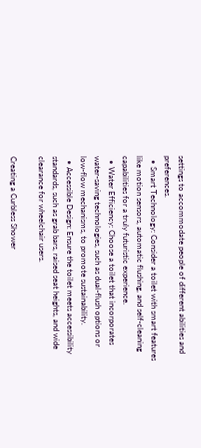settings to accommodate people of different abilities and preferences.
  • Smart Technology: Consider a toilet with smart features like motion sensors, automatic flushing, and self-cleaning capabilities for a truly futuristic experience.
  • Water Efficiency: Choose a toilet that incorporates water-saving technologies, such as dual-flush options or low-flow mechanisms, to promote sustainability.
  • Accessible Design: Ensure the toilet meets accessibility standards, such as grab bars, raised seat heights, and wide clearance for wheelchair users.

Creating a Curbless Shower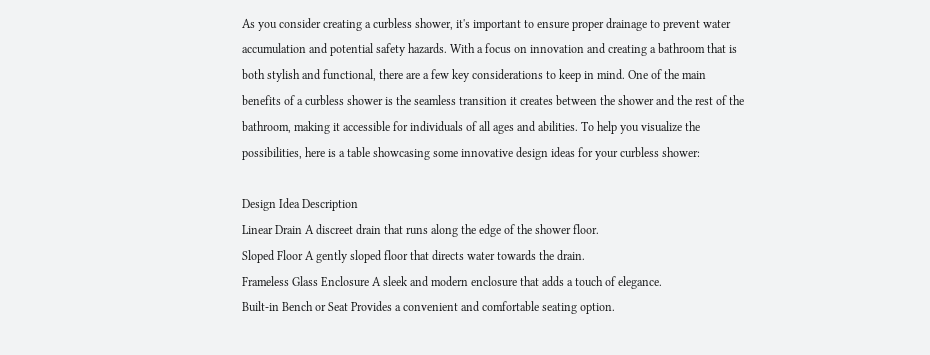As you consider creating a curbless shower, it's important to ensure proper drainage to prevent water accumulation and potential safety hazards. With a focus on innovation and creating a bathroom that is both stylish and functional, there are a few key considerations to keep in mind. One of the main benefits of a curbless shower is the seamless transition it creates between the shower and the rest of the bathroom, making it accessible for individuals of all ages and abilities. To help you visualize the possibilities, here is a table showcasing some innovative design ideas for your curbless shower:

Design Idea Description
Linear Drain A discreet drain that runs along the edge of the shower floor.
Sloped Floor A gently sloped floor that directs water towards the drain.
Frameless Glass Enclosure A sleek and modern enclosure that adds a touch of elegance.
Built-in Bench or Seat Provides a convenient and comfortable seating option.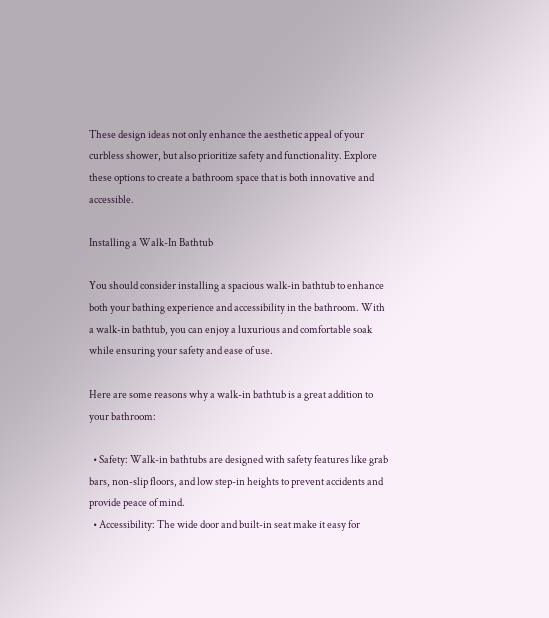These design ideas not only enhance the aesthetic appeal of your curbless shower, but also prioritize safety and functionality. Explore these options to create a bathroom space that is both innovative and accessible.

Installing a Walk-In Bathtub

You should consider installing a spacious walk-in bathtub to enhance both your bathing experience and accessibility in the bathroom. With a walk-in bathtub, you can enjoy a luxurious and comfortable soak while ensuring your safety and ease of use.

Here are some reasons why a walk-in bathtub is a great addition to your bathroom:

  • Safety: Walk-in bathtubs are designed with safety features like grab bars, non-slip floors, and low step-in heights to prevent accidents and provide peace of mind.
  • Accessibility: The wide door and built-in seat make it easy for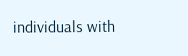individuals with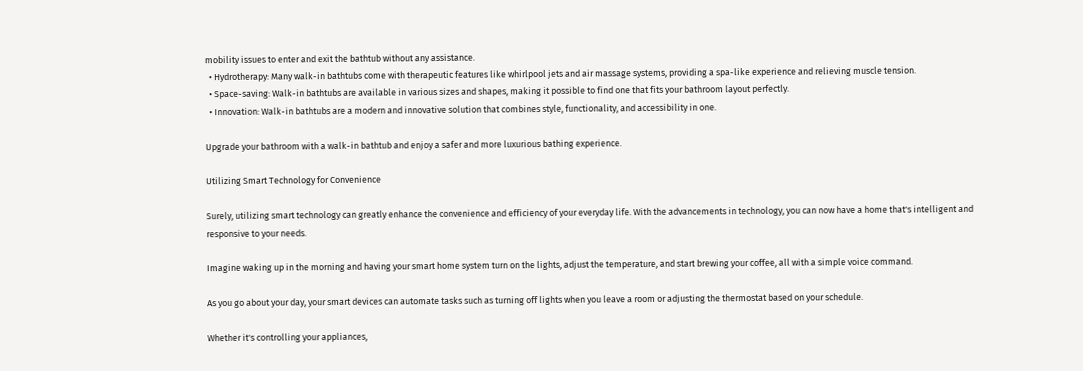mobility issues to enter and exit the bathtub without any assistance.
  • Hydrotherapy: Many walk-in bathtubs come with therapeutic features like whirlpool jets and air massage systems, providing a spa-like experience and relieving muscle tension.
  • Space-saving: Walk-in bathtubs are available in various sizes and shapes, making it possible to find one that fits your bathroom layout perfectly.
  • Innovation: Walk-in bathtubs are a modern and innovative solution that combines style, functionality, and accessibility in one.

Upgrade your bathroom with a walk-in bathtub and enjoy a safer and more luxurious bathing experience.

Utilizing Smart Technology for Convenience

Surely, utilizing smart technology can greatly enhance the convenience and efficiency of your everyday life. With the advancements in technology, you can now have a home that's intelligent and responsive to your needs.

Imagine waking up in the morning and having your smart home system turn on the lights, adjust the temperature, and start brewing your coffee, all with a simple voice command.

As you go about your day, your smart devices can automate tasks such as turning off lights when you leave a room or adjusting the thermostat based on your schedule.

Whether it's controlling your appliances,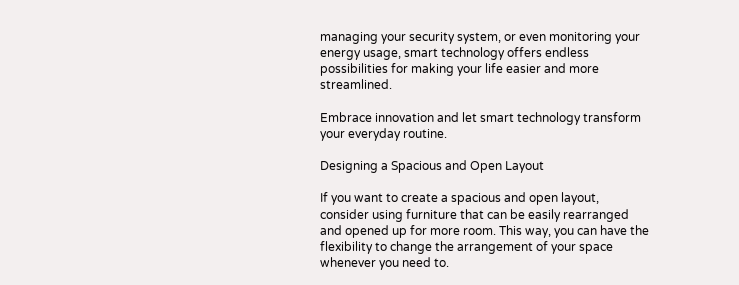managing your security system, or even monitoring your energy usage, smart technology offers endless possibilities for making your life easier and more streamlined.

Embrace innovation and let smart technology transform your everyday routine.

Designing a Spacious and Open Layout

If you want to create a spacious and open layout, consider using furniture that can be easily rearranged and opened up for more room. This way, you can have the flexibility to change the arrangement of your space whenever you need to.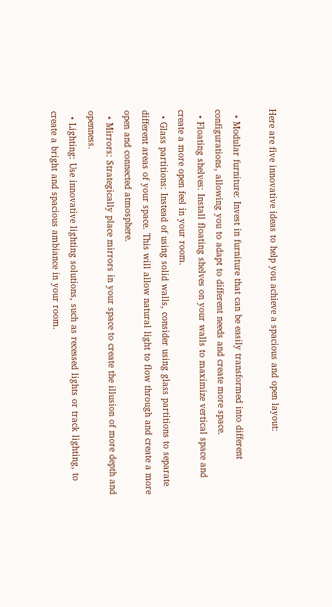Here are five innovative ideas to help you achieve a spacious and open layout:

  • Modular furniture: Invest in furniture that can be easily transformed into different configurations, allowing you to adapt to different needs and create more space.
  • Floating shelves: Install floating shelves on your walls to maximize vertical space and create a more open feel in your room.
  • Glass partitions: Instead of using solid walls, consider using glass partitions to separate different areas of your space. This will allow natural light to flow through and create a more open and connected atmosphere.
  • Mirrors: Strategically place mirrors in your space to create the illusion of more depth and openness.
  • Lighting: Use innovative lighting solutions, such as recessed lights or track lighting, to create a bright and spacious ambiance in your room.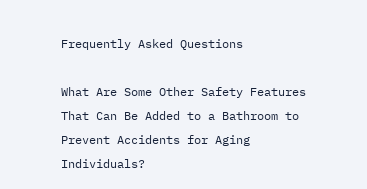Frequently Asked Questions

What Are Some Other Safety Features That Can Be Added to a Bathroom to Prevent Accidents for Aging Individuals?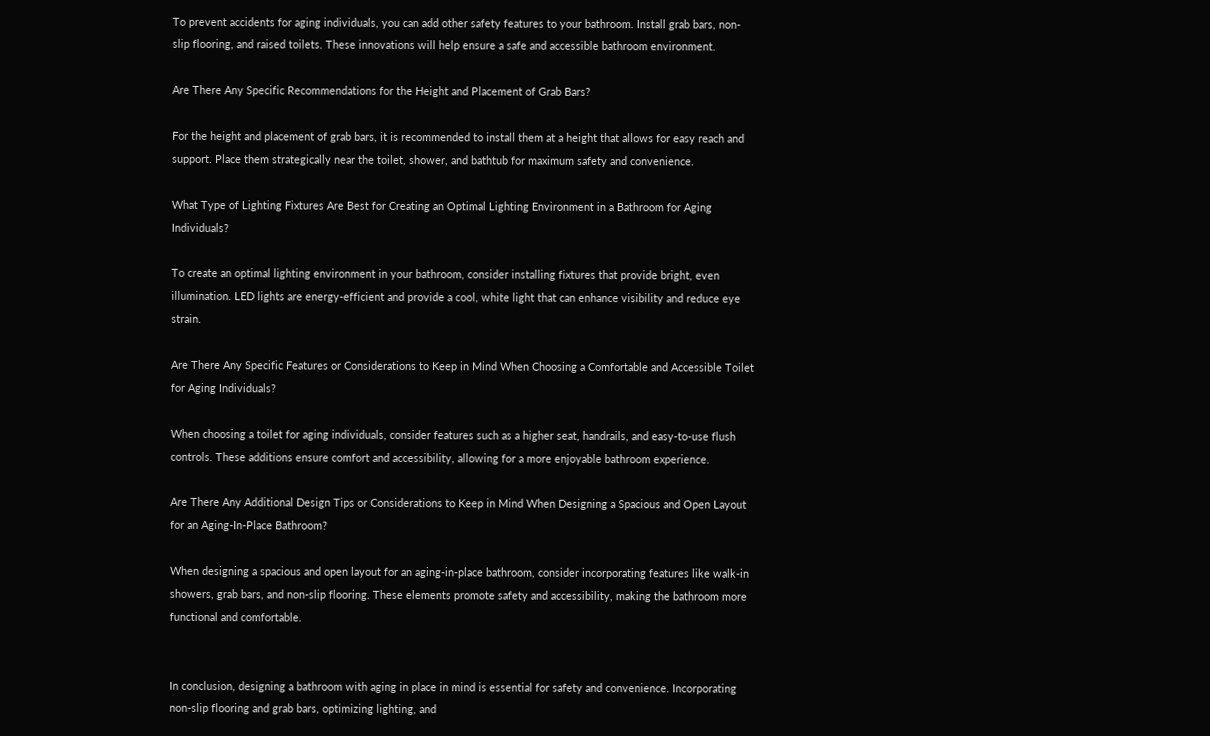To prevent accidents for aging individuals, you can add other safety features to your bathroom. Install grab bars, non-slip flooring, and raised toilets. These innovations will help ensure a safe and accessible bathroom environment.

Are There Any Specific Recommendations for the Height and Placement of Grab Bars?

For the height and placement of grab bars, it is recommended to install them at a height that allows for easy reach and support. Place them strategically near the toilet, shower, and bathtub for maximum safety and convenience.

What Type of Lighting Fixtures Are Best for Creating an Optimal Lighting Environment in a Bathroom for Aging Individuals?

To create an optimal lighting environment in your bathroom, consider installing fixtures that provide bright, even illumination. LED lights are energy-efficient and provide a cool, white light that can enhance visibility and reduce eye strain.

Are There Any Specific Features or Considerations to Keep in Mind When Choosing a Comfortable and Accessible Toilet for Aging Individuals?

When choosing a toilet for aging individuals, consider features such as a higher seat, handrails, and easy-to-use flush controls. These additions ensure comfort and accessibility, allowing for a more enjoyable bathroom experience.

Are There Any Additional Design Tips or Considerations to Keep in Mind When Designing a Spacious and Open Layout for an Aging-In-Place Bathroom?

When designing a spacious and open layout for an aging-in-place bathroom, consider incorporating features like walk-in showers, grab bars, and non-slip flooring. These elements promote safety and accessibility, making the bathroom more functional and comfortable.


In conclusion, designing a bathroom with aging in place in mind is essential for safety and convenience. Incorporating non-slip flooring and grab bars, optimizing lighting, and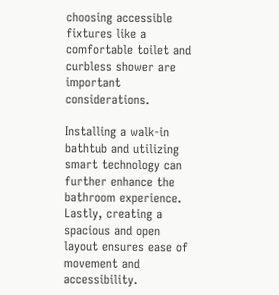choosing accessible fixtures like a comfortable toilet and curbless shower are important considerations.

Installing a walk-in bathtub and utilizing smart technology can further enhance the bathroom experience. Lastly, creating a spacious and open layout ensures ease of movement and accessibility.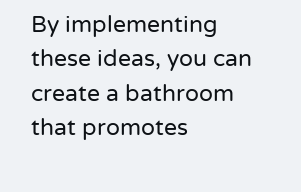By implementing these ideas, you can create a bathroom that promotes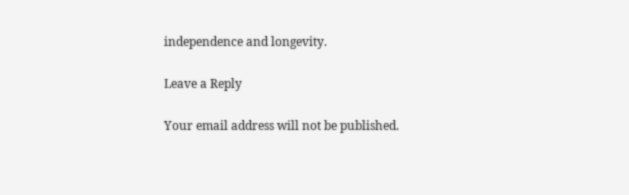independence and longevity.

Leave a Reply

Your email address will not be published.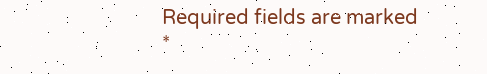Required fields are marked *